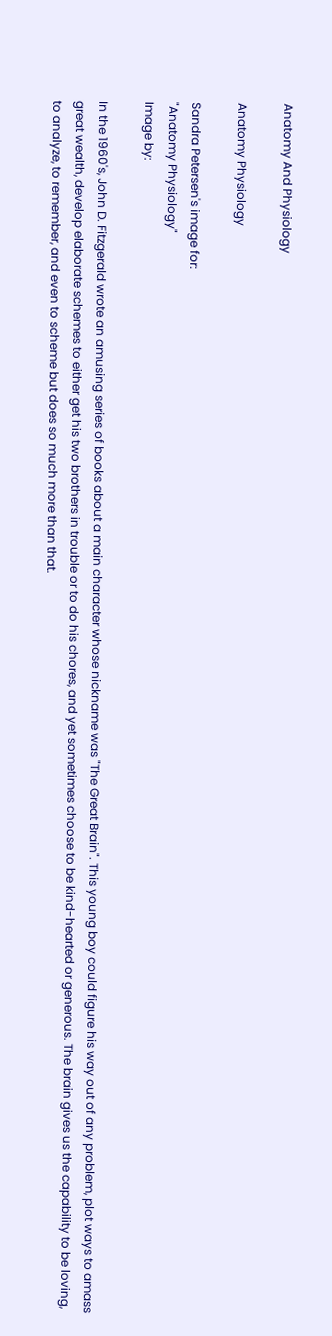Anatomy And Physiology

Anatomy Physiology

Sandra Petersen's image for:
"Anatomy Physiology"
Image by:

In the 1960's, John D. Fitzgerald wrote an amusing series of books about a main character whose nickname was "The Great Brain". This young boy could figure his way out of any problem, plot ways to amass great wealth, develop elaborate schemes to either get his two brothers in trouble or to do his chores, and yet sometimes choose to be kind-hearted or generous. The brain gives us the capability to be loving, to analyze, to remember, and even to scheme but does so much more than that.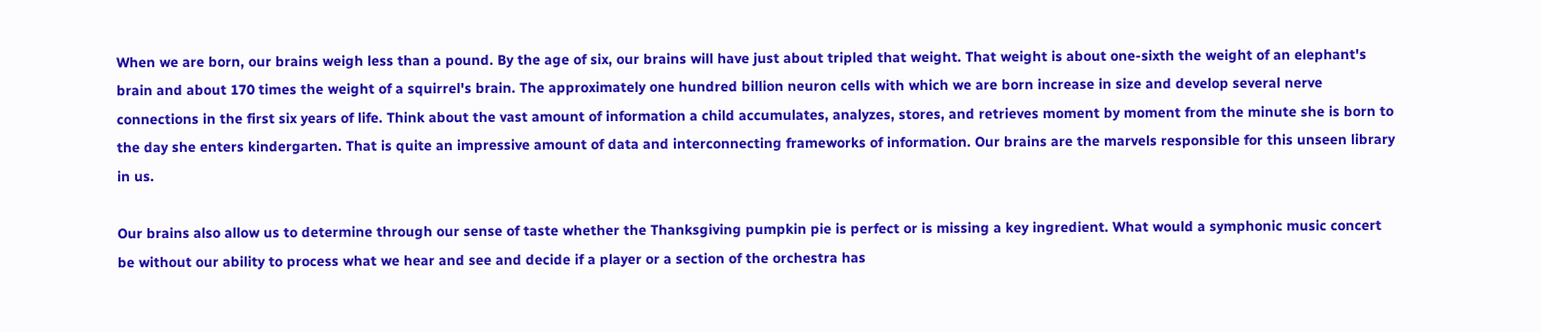When we are born, our brains weigh less than a pound. By the age of six, our brains will have just about tripled that weight. That weight is about one-sixth the weight of an elephant's brain and about 170 times the weight of a squirrel's brain. The approximately one hundred billion neuron cells with which we are born increase in size and develop several nerve connections in the first six years of life. Think about the vast amount of information a child accumulates, analyzes, stores, and retrieves moment by moment from the minute she is born to the day she enters kindergarten. That is quite an impressive amount of data and interconnecting frameworks of information. Our brains are the marvels responsible for this unseen library in us.

Our brains also allow us to determine through our sense of taste whether the Thanksgiving pumpkin pie is perfect or is missing a key ingredient. What would a symphonic music concert be without our ability to process what we hear and see and decide if a player or a section of the orchestra has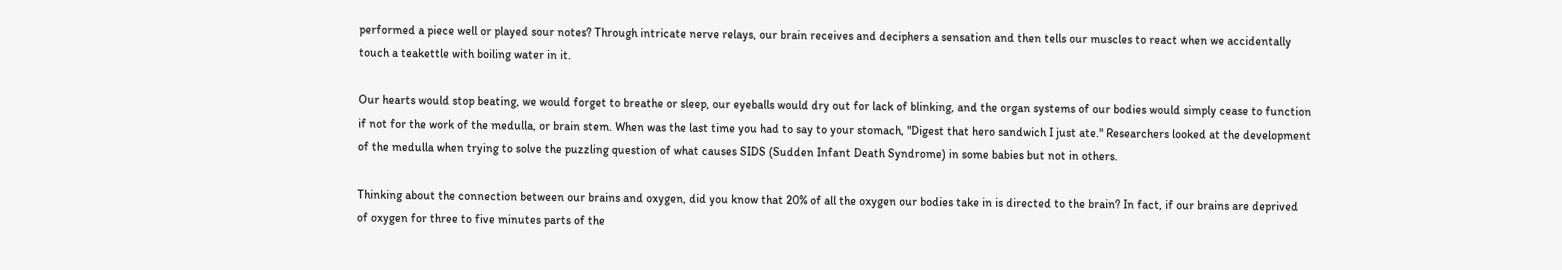performed a piece well or played sour notes? Through intricate nerve relays, our brain receives and deciphers a sensation and then tells our muscles to react when we accidentally touch a teakettle with boiling water in it.

Our hearts would stop beating, we would forget to breathe or sleep, our eyeballs would dry out for lack of blinking, and the organ systems of our bodies would simply cease to function if not for the work of the medulla, or brain stem. When was the last time you had to say to your stomach, "Digest that hero sandwich I just ate." Researchers looked at the development of the medulla when trying to solve the puzzling question of what causes SIDS (Sudden Infant Death Syndrome) in some babies but not in others.

Thinking about the connection between our brains and oxygen, did you know that 20% of all the oxygen our bodies take in is directed to the brain? In fact, if our brains are deprived of oxygen for three to five minutes parts of the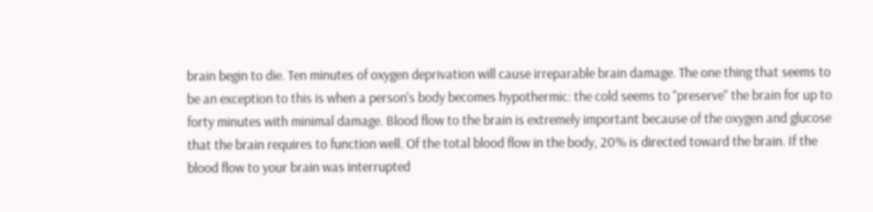brain begin to die. Ten minutes of oxygen deprivation will cause irreparable brain damage. The one thing that seems to be an exception to this is when a person's body becomes hypothermic: the cold seems to "preserve" the brain for up to forty minutes with minimal damage. Blood flow to the brain is extremely important because of the oxygen and glucose that the brain requires to function well. Of the total blood flow in the body, 20% is directed toward the brain. If the blood flow to your brain was interrupted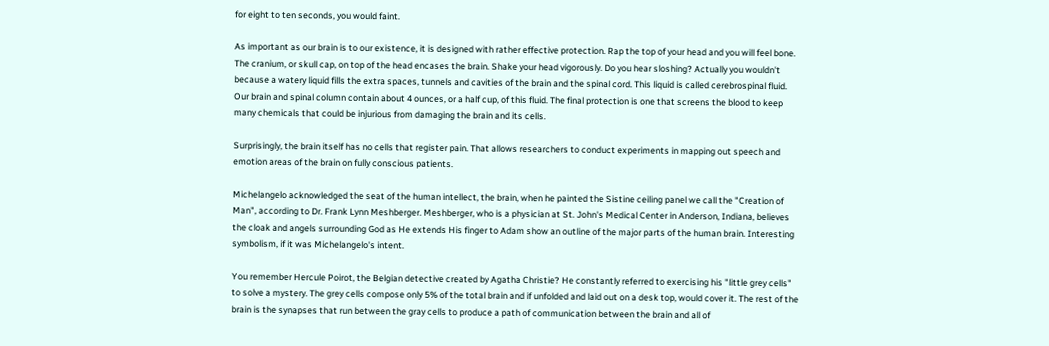for eight to ten seconds, you would faint.

As important as our brain is to our existence, it is designed with rather effective protection. Rap the top of your head and you will feel bone. The cranium, or skull cap, on top of the head encases the brain. Shake your head vigorously. Do you hear sloshing? Actually you wouldn't because a watery liquid fills the extra spaces, tunnels and cavities of the brain and the spinal cord. This liquid is called cerebrospinal fluid. Our brain and spinal column contain about 4 ounces, or a half cup, of this fluid. The final protection is one that screens the blood to keep many chemicals that could be injurious from damaging the brain and its cells.

Surprisingly, the brain itself has no cells that register pain. That allows researchers to conduct experiments in mapping out speech and emotion areas of the brain on fully conscious patients.

Michelangelo acknowledged the seat of the human intellect, the brain, when he painted the Sistine ceiling panel we call the "Creation of Man", according to Dr. Frank Lynn Meshberger. Meshberger, who is a physician at St. John's Medical Center in Anderson, Indiana, believes the cloak and angels surrounding God as He extends His finger to Adam show an outline of the major parts of the human brain. Interesting symbolism, if it was Michelangelo's intent.

You remember Hercule Poirot, the Belgian detective created by Agatha Christie? He constantly referred to exercising his "little grey cells" to solve a mystery. The grey cells compose only 5% of the total brain and if unfolded and laid out on a desk top, would cover it. The rest of the brain is the synapses that run between the gray cells to produce a path of communication between the brain and all of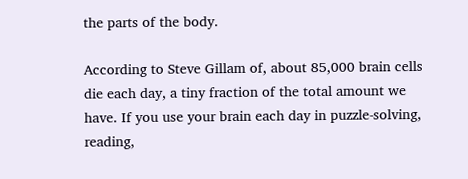the parts of the body.

According to Steve Gillam of, about 85,000 brain cells die each day, a tiny fraction of the total amount we have. If you use your brain each day in puzzle-solving, reading,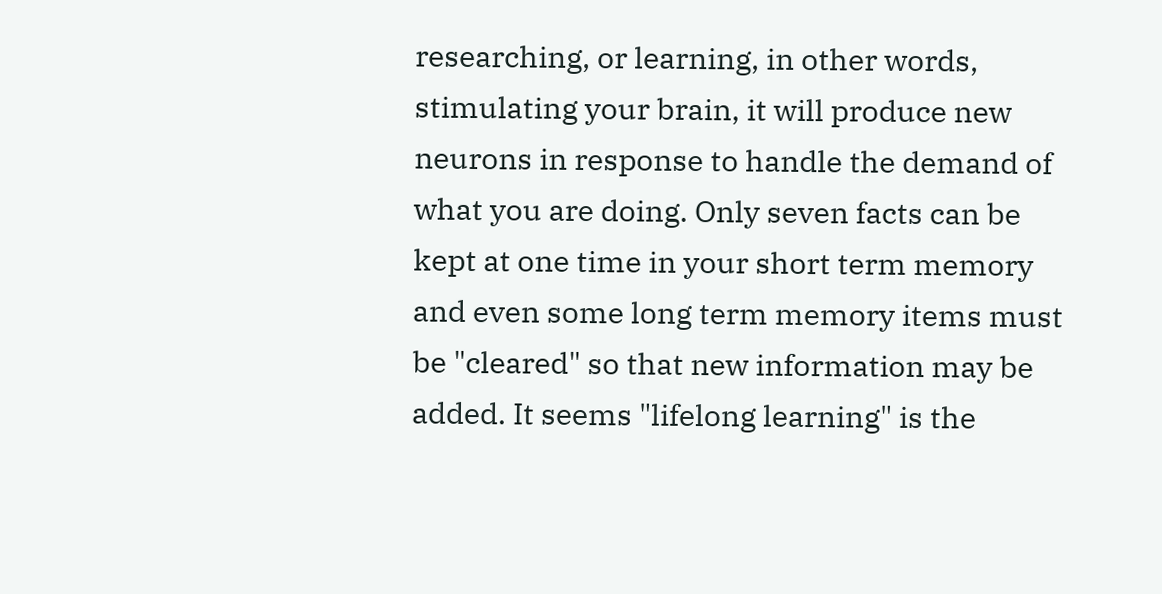researching, or learning, in other words, stimulating your brain, it will produce new neurons in response to handle the demand of what you are doing. Only seven facts can be kept at one time in your short term memory and even some long term memory items must be "cleared" so that new information may be added. It seems "lifelong learning" is the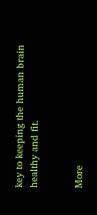key to keeping the human brain healthy and fit.


More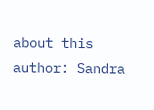about this author: Sandra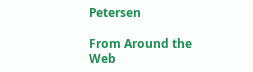Petersen

From Around the Web